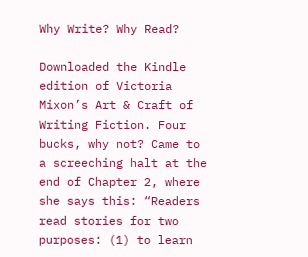Why Write? Why Read?

Downloaded the Kindle edition of Victoria Mixon’s Art & Craft of Writing Fiction. Four bucks, why not? Came to a screeching halt at the end of Chapter 2, where she says this: “Readers read stories for two purposes: (1) to learn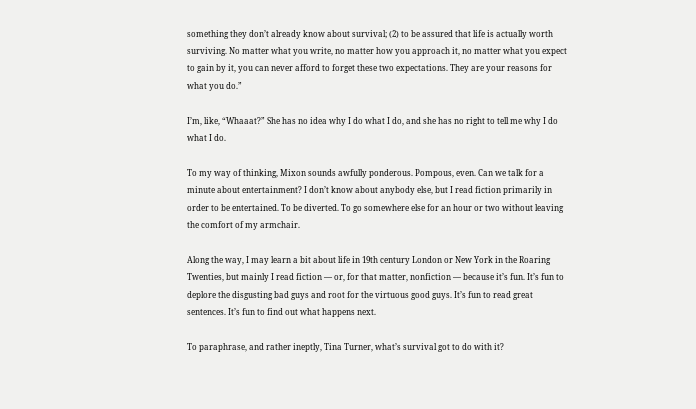something they don’t already know about survival; (2) to be assured that life is actually worth surviving. No matter what you write, no matter how you approach it, no matter what you expect to gain by it, you can never afford to forget these two expectations. They are your reasons for what you do.”

I’m, like, “Whaaat?” She has no idea why I do what I do, and she has no right to tell me why I do what I do.

To my way of thinking, Mixon sounds awfully ponderous. Pompous, even. Can we talk for a minute about entertainment? I don’t know about anybody else, but I read fiction primarily in order to be entertained. To be diverted. To go somewhere else for an hour or two without leaving the comfort of my armchair.

Along the way, I may learn a bit about life in 19th century London or New York in the Roaring Twenties, but mainly I read fiction — or, for that matter, nonfiction — because it’s fun. It’s fun to deplore the disgusting bad guys and root for the virtuous good guys. It’s fun to read great sentences. It’s fun to find out what happens next.

To paraphrase, and rather ineptly, Tina Turner, what’s survival got to do with it?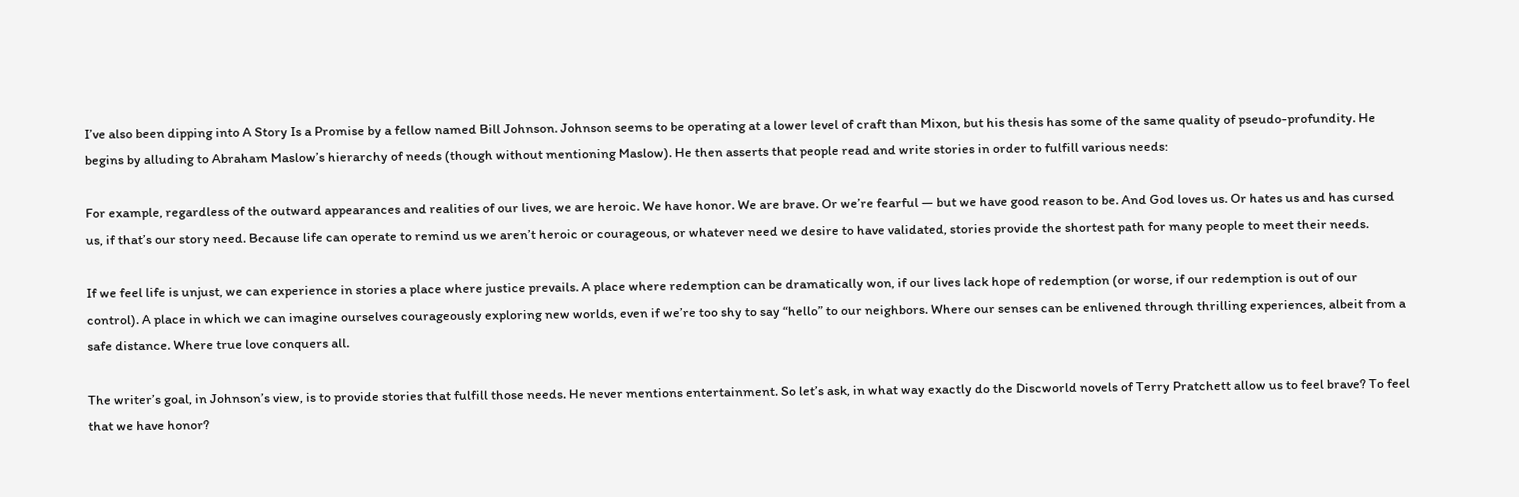I’ve also been dipping into A Story Is a Promise by a fellow named Bill Johnson. Johnson seems to be operating at a lower level of craft than Mixon, but his thesis has some of the same quality of pseudo-profundity. He begins by alluding to Abraham Maslow’s hierarchy of needs (though without mentioning Maslow). He then asserts that people read and write stories in order to fulfill various needs:

For example, regardless of the outward appearances and realities of our lives, we are heroic. We have honor. We are brave. Or we’re fearful — but we have good reason to be. And God loves us. Or hates us and has cursed us, if that’s our story need. Because life can operate to remind us we aren’t heroic or courageous, or whatever need we desire to have validated, stories provide the shortest path for many people to meet their needs.

If we feel life is unjust, we can experience in stories a place where justice prevails. A place where redemption can be dramatically won, if our lives lack hope of redemption (or worse, if our redemption is out of our control). A place in which we can imagine ourselves courageously exploring new worlds, even if we’re too shy to say “hello” to our neighbors. Where our senses can be enlivened through thrilling experiences, albeit from a safe distance. Where true love conquers all.

The writer’s goal, in Johnson’s view, is to provide stories that fulfill those needs. He never mentions entertainment. So let’s ask, in what way exactly do the Discworld novels of Terry Pratchett allow us to feel brave? To feel that we have honor?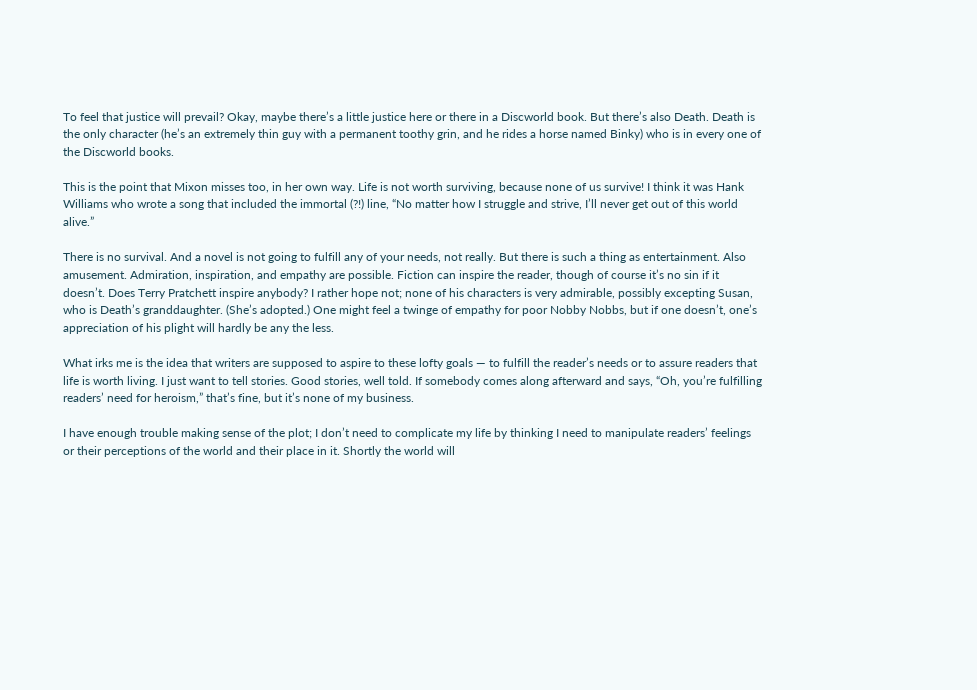To feel that justice will prevail? Okay, maybe there’s a little justice here or there in a Discworld book. But there’s also Death. Death is the only character (he’s an extremely thin guy with a permanent toothy grin, and he rides a horse named Binky) who is in every one of the Discworld books.

This is the point that Mixon misses too, in her own way. Life is not worth surviving, because none of us survive! I think it was Hank Williams who wrote a song that included the immortal (?!) line, “No matter how I struggle and strive, I’ll never get out of this world alive.”

There is no survival. And a novel is not going to fulfill any of your needs, not really. But there is such a thing as entertainment. Also amusement. Admiration, inspiration, and empathy are possible. Fiction can inspire the reader, though of course it’s no sin if it doesn’t. Does Terry Pratchett inspire anybody? I rather hope not; none of his characters is very admirable, possibly excepting Susan, who is Death’s granddaughter. (She’s adopted.) One might feel a twinge of empathy for poor Nobby Nobbs, but if one doesn’t, one’s appreciation of his plight will hardly be any the less.

What irks me is the idea that writers are supposed to aspire to these lofty goals — to fulfill the reader’s needs or to assure readers that life is worth living. I just want to tell stories. Good stories, well told. If somebody comes along afterward and says, “Oh, you’re fulfilling readers’ need for heroism,” that’s fine, but it’s none of my business.

I have enough trouble making sense of the plot; I don’t need to complicate my life by thinking I need to manipulate readers’ feelings or their perceptions of the world and their place in it. Shortly the world will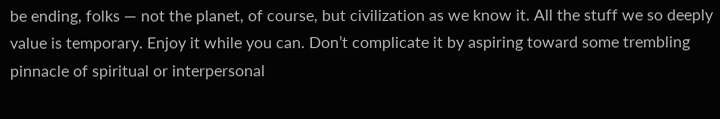be ending, folks — not the planet, of course, but civilization as we know it. All the stuff we so deeply value is temporary. Enjoy it while you can. Don’t complicate it by aspiring toward some trembling pinnacle of spiritual or interpersonal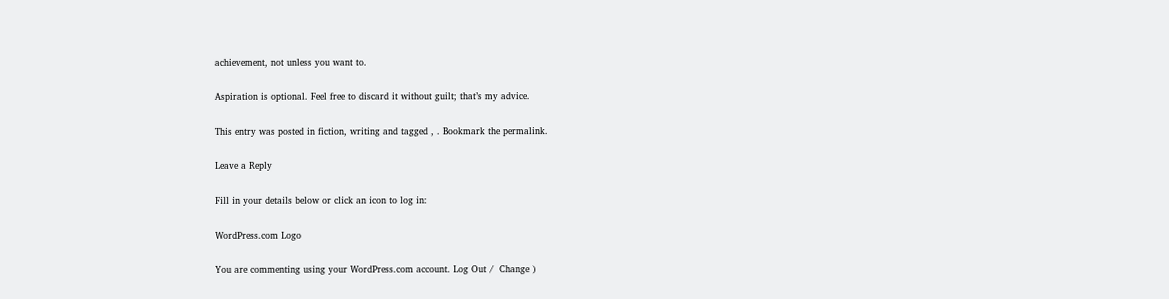achievement, not unless you want to.

Aspiration is optional. Feel free to discard it without guilt; that’s my advice.

This entry was posted in fiction, writing and tagged , . Bookmark the permalink.

Leave a Reply

Fill in your details below or click an icon to log in:

WordPress.com Logo

You are commenting using your WordPress.com account. Log Out /  Change )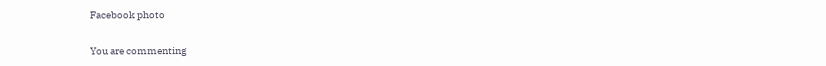Facebook photo

You are commenting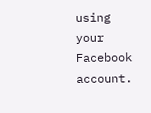using your Facebook account.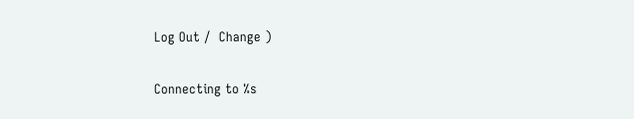Log Out /  Change )

Connecting to %s